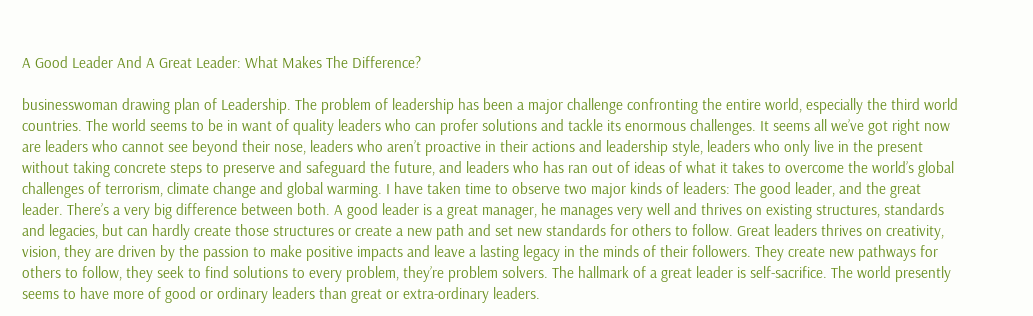A Good Leader And A Great Leader: What Makes The Difference?

businesswoman drawing plan of Leadership. The problem of leadership has been a major challenge confronting the entire world, especially the third world countries. The world seems to be in want of quality leaders who can profer solutions and tackle its enormous challenges. It seems all we’ve got right now are leaders who cannot see beyond their nose, leaders who aren’t proactive in their actions and leadership style, leaders who only live in the present without taking concrete steps to preserve and safeguard the future, and leaders who has ran out of ideas of what it takes to overcome the world’s global challenges of terrorism, climate change and global warming. I have taken time to observe two major kinds of leaders: The good leader, and the great leader. There’s a very big difference between both. A good leader is a great manager, he manages very well and thrives on existing structures, standards and legacies, but can hardly create those structures or create a new path and set new standards for others to follow. Great leaders thrives on creativity, vision, they are driven by the passion to make positive impacts and leave a lasting legacy in the minds of their followers. They create new pathways for others to follow, they seek to find solutions to every problem, they’re problem solvers. The hallmark of a great leader is self-sacrifice. The world presently seems to have more of good or ordinary leaders than great or extra-ordinary leaders.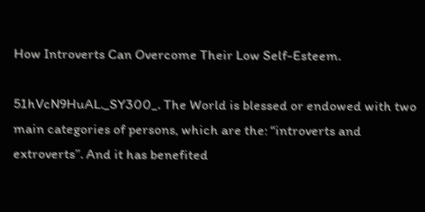How Introverts Can Overcome Their Low Self-Esteem.

51hVcN9HuAL._SY300_. The World is blessed or endowed with two main categories of persons, which are the: “introverts and extroverts”. And it has benefited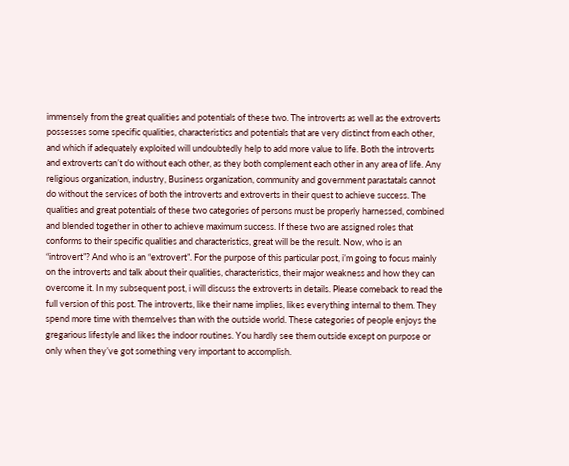immensely from the great qualities and potentials of these two. The introverts as well as the extroverts possesses some specific qualities, characteristics and potentials that are very distinct from each other, and which if adequately exploited will undoubtedly help to add more value to life. Both the introverts and extroverts can’t do without each other, as they both complement each other in any area of life. Any religious organization, industry, Business organization, community and government parastatals cannot do without the services of both the introverts and extroverts in their quest to achieve success. The qualities and great potentials of these two categories of persons must be properly harnessed, combined and blended together in other to achieve maximum success. If these two are assigned roles that conforms to their specific qualities and characteristics, great will be the result. Now, who is an “introvert”? And who is an “extrovert”. For the purpose of this particular post, i’m going to focus mainly on the introverts and talk about their qualities, characteristics, their major weakness and how they can overcome it. In my subsequent post, i will discuss the extroverts in details. Please comeback to read the full version of this post. The introverts, like their name implies, likes everything internal to them. They spend more time with themselves than with the outside world. These categories of people enjoys the gregarious lifestyle and likes the indoor routines. You hardly see them outside except on purpose or only when they’ve got something very important to accomplish.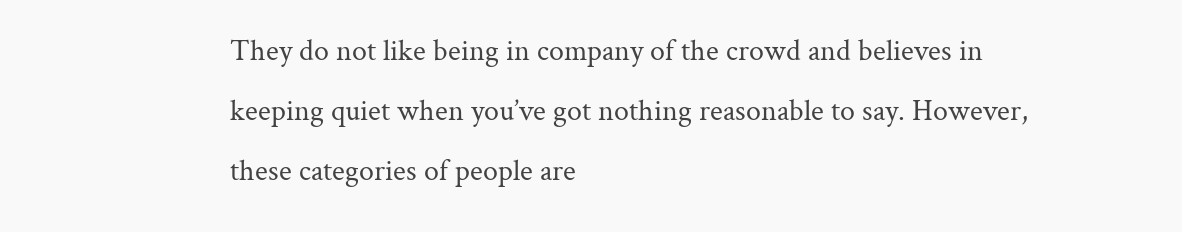They do not like being in company of the crowd and believes in keeping quiet when you’ve got nothing reasonable to say. However, these categories of people are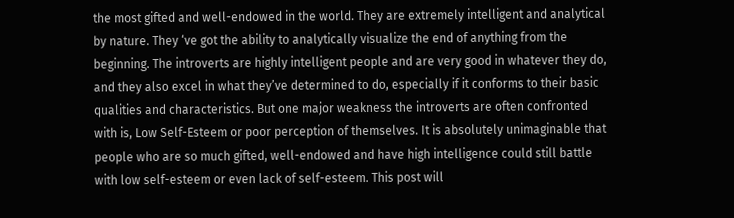the most gifted and well-endowed in the world. They are extremely intelligent and analytical by nature. They ‘ve got the ability to analytically visualize the end of anything from the beginning. The introverts are highly intelligent people and are very good in whatever they do, and they also excel in what they’ve determined to do, especially if it conforms to their basic qualities and characteristics. But one major weakness the introverts are often confronted with is, Low Self-Esteem or poor perception of themselves. It is absolutely unimaginable that people who are so much gifted, well-endowed and have high intelligence could still battle with low self-esteem or even lack of self-esteem. This post will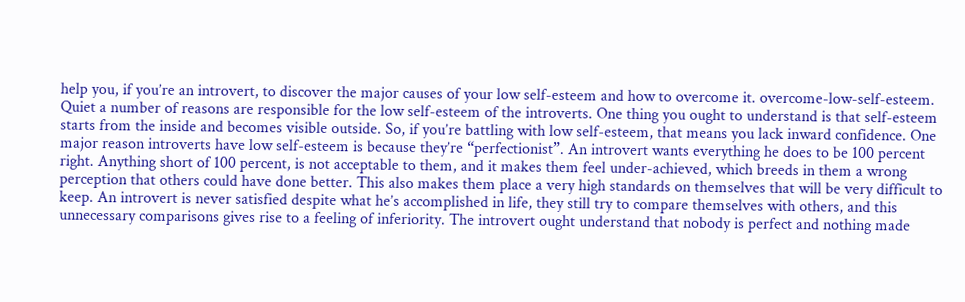help you, if you’re an introvert, to discover the major causes of your low self-esteem and how to overcome it. overcome-low-self-esteem. Quiet a number of reasons are responsible for the low self-esteem of the introverts. One thing you ought to understand is that self-esteem starts from the inside and becomes visible outside. So, if you’re battling with low self-esteem, that means you lack inward confidence. One major reason introverts have low self-esteem is because they’re “perfectionist”. An introvert wants everything he does to be 100 percent right. Anything short of 100 percent, is not acceptable to them, and it makes them feel under-achieved, which breeds in them a wrong perception that others could have done better. This also makes them place a very high standards on themselves that will be very difficult to keep. An introvert is never satisfied despite what he’s accomplished in life, they still try to compare themselves with others, and this unnecessary comparisons gives rise to a feeling of inferiority. The introvert ought understand that nobody is perfect and nothing made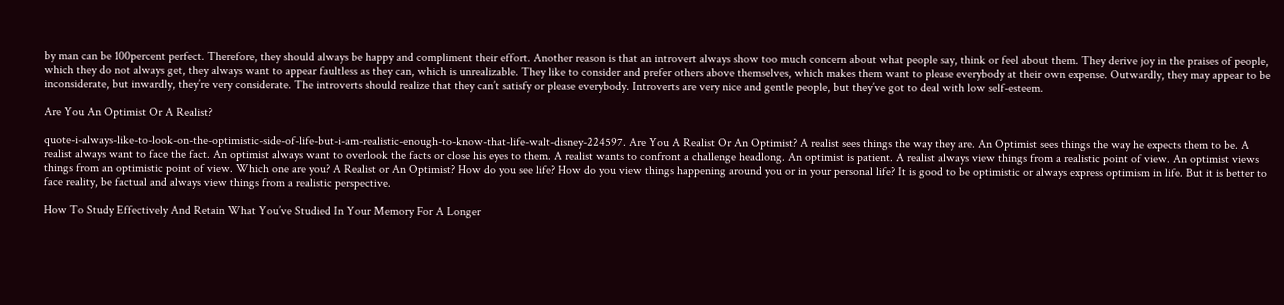by man can be 100percent perfect. Therefore, they should always be happy and compliment their effort. Another reason is that an introvert always show too much concern about what people say, think or feel about them. They derive joy in the praises of people, which they do not always get, they always want to appear faultless as they can, which is unrealizable. They like to consider and prefer others above themselves, which makes them want to please everybody at their own expense. Outwardly, they may appear to be inconsiderate, but inwardly, they’re very considerate. The introverts should realize that they can’t satisfy or please everybody. Introverts are very nice and gentle people, but they’ve got to deal with low self-esteem.

Are You An Optimist Or A Realist?

quote-i-always-like-to-look-on-the-optimistic-side-of-life-but-i-am-realistic-enough-to-know-that-life-walt-disney-224597. Are You A Realist Or An Optimist? A realist sees things the way they are. An Optimist sees things the way he expects them to be. A realist always want to face the fact. An optimist always want to overlook the facts or close his eyes to them. A realist wants to confront a challenge headlong. An optimist is patient. A realist always view things from a realistic point of view. An optimist views things from an optimistic point of view. Which one are you? A Realist or An Optimist? How do you see life? How do you view things happening around you or in your personal life? It is good to be optimistic or always express optimism in life. But it is better to face reality, be factual and always view things from a realistic perspective.

How To Study Effectively And Retain What You’ve Studied In Your Memory For A Longer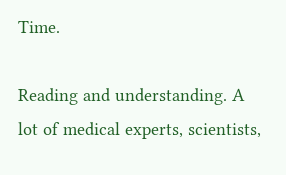Time.

Reading and understanding. A lot of medical experts, scientists,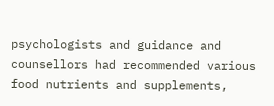psychologists and guidance and counsellors had recommended various food nutrients and supplements,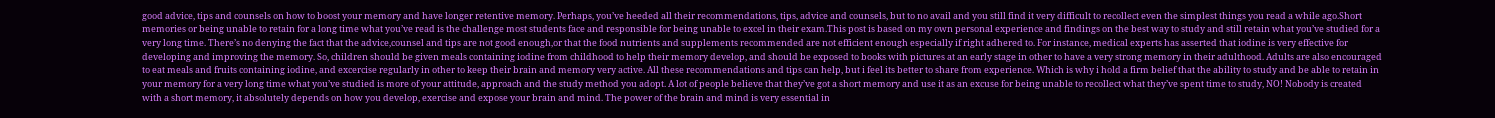good advice, tips and counsels on how to boost your memory and have longer retentive memory. Perhaps, you’ve heeded all their recommendations, tips, advice and counsels, but to no avail and you still find it very difficult to recollect even the simplest things you read a while ago.Short memories or being unable to retain for a long time what you’ve read is the challenge most students face and responsible for being unable to excel in their exam.This post is based on my own personal experience and findings on the best way to study and still retain what you’ve studied for a very long time. There’s no denying the fact that the advice,counsel and tips are not good enough,or that the food nutrients and supplements recommended are not efficient enough especially if right adhered to. For instance, medical experts has asserted that iodine is very effective for developing and improving the memory. So, children should be given meals containing iodine from childhood to help their memory develop, and should be exposed to books with pictures at an early stage in other to have a very strong memory in their adulthood. Adults are also encouraged to eat meals and fruits containing iodine, and excercise regularly in other to keep their brain and memory very active. All these recommendations and tips can help, but i feel its better to share from experience. Which is why i hold a firm belief that the ability to study and be able to retain in your memory for a very long time what you’ve studied is more of your attitude, approach and the study method you adopt. A lot of people believe that they’ve got a short memory and use it as an excuse for being unable to recollect what they’ve spent time to study, NO! Nobody is created with a short memory, it absolutely depends on how you develop, exercise and expose your brain and mind. The power of the brain and mind is very essential in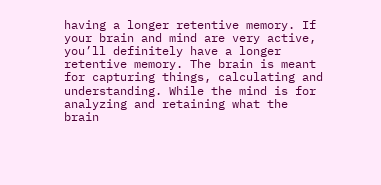having a longer retentive memory. If your brain and mind are very active, you’ll definitely have a longer retentive memory. The brain is meant for capturing things, calculating and understanding. While the mind is for analyzing and retaining what the brain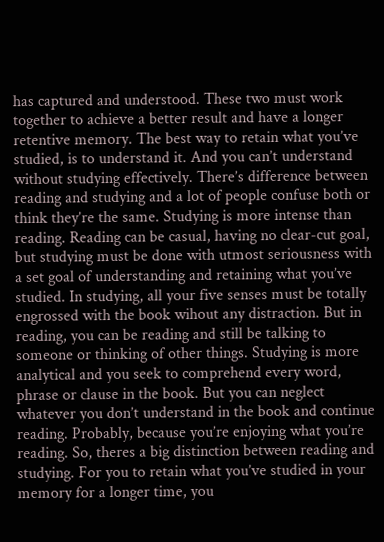has captured and understood. These two must work together to achieve a better result and have a longer retentive memory. The best way to retain what you’ve studied, is to understand it. And you can’t understand without studying effectively. There’s difference between reading and studying and a lot of people confuse both or think they’re the same. Studying is more intense than reading. Reading can be casual, having no clear-cut goal, but studying must be done with utmost seriousness with a set goal of understanding and retaining what you’ve studied. In studying, all your five senses must be totally engrossed with the book wihout any distraction. But in reading, you can be reading and still be talking to someone or thinking of other things. Studying is more analytical and you seek to comprehend every word, phrase or clause in the book. But you can neglect whatever you don’t understand in the book and continue reading. Probably, because you’re enjoying what you’re reading. So, theres a big distinction between reading and studying. For you to retain what you’ve studied in your memory for a longer time, you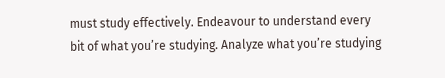must study effectively. Endeavour to understand every bit of what you’re studying. Analyze what you’re studying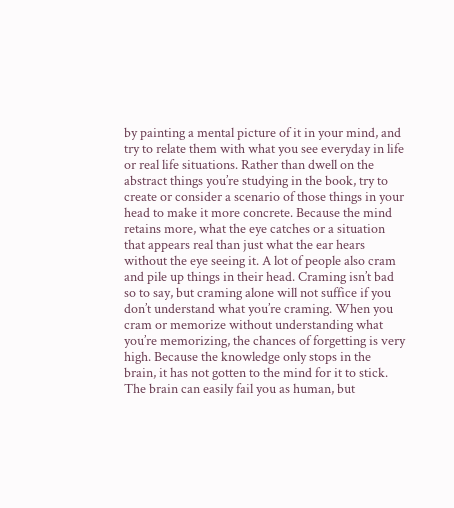by painting a mental picture of it in your mind, and try to relate them with what you see everyday in life or real life situations. Rather than dwell on the abstract things you’re studying in the book, try to create or consider a scenario of those things in your head to make it more concrete. Because the mind retains more, what the eye catches or a situation that appears real than just what the ear hears without the eye seeing it. A lot of people also cram and pile up things in their head. Craming isn’t bad so to say, but craming alone will not suffice if you don’t understand what you’re craming. When you cram or memorize without understanding what you’re memorizing, the chances of forgetting is very high. Because the knowledge only stops in the brain, it has not gotten to the mind for it to stick. The brain can easily fail you as human, but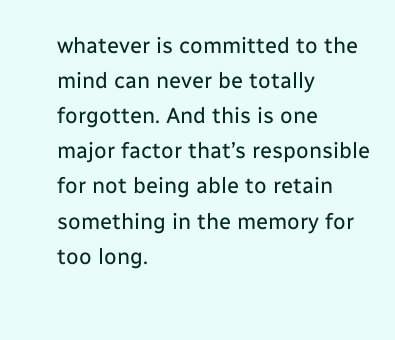whatever is committed to the mind can never be totally forgotten. And this is one major factor that’s responsible for not being able to retain something in the memory for too long.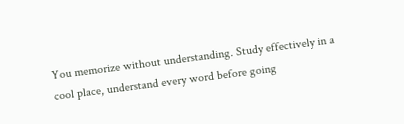You memorize without understanding. Study effectively in a cool place, understand every word before going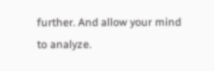further. And allow your mind to analyze.